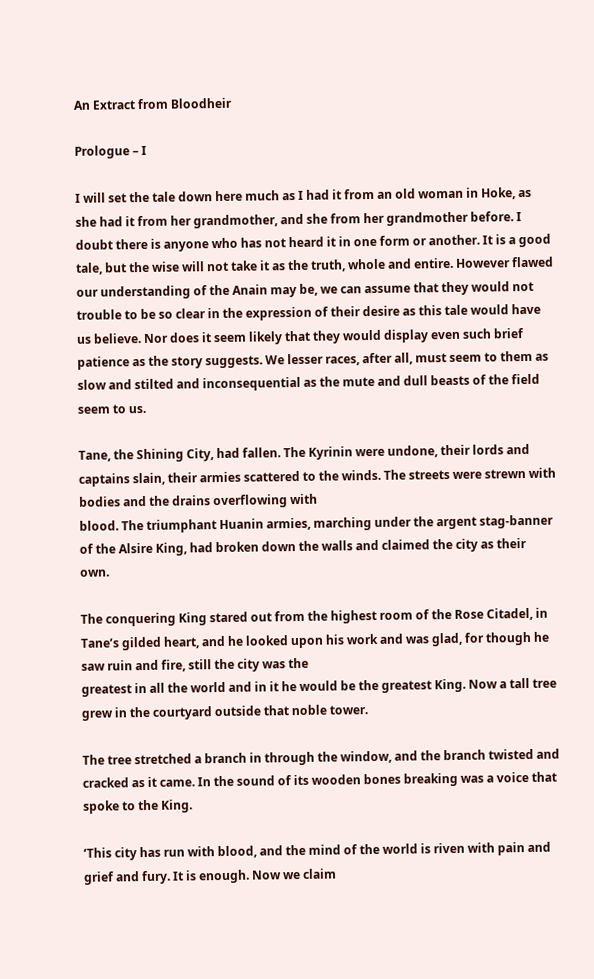An Extract from Bloodheir

Prologue – I

I will set the tale down here much as I had it from an old woman in Hoke, as she had it from her grandmother, and she from her grandmother before. I doubt there is anyone who has not heard it in one form or another. It is a good tale, but the wise will not take it as the truth, whole and entire. However flawed our understanding of the Anain may be, we can assume that they would not trouble to be so clear in the expression of their desire as this tale would have us believe. Nor does it seem likely that they would display even such brief patience as the story suggests. We lesser races, after all, must seem to them as slow and stilted and inconsequential as the mute and dull beasts of the field seem to us.

Tane, the Shining City, had fallen. The Kyrinin were undone, their lords and captains slain, their armies scattered to the winds. The streets were strewn with bodies and the drains overflowing with
blood. The triumphant Huanin armies, marching under the argent stag-banner of the Alsire King, had broken down the walls and claimed the city as their own.

The conquering King stared out from the highest room of the Rose Citadel, in Tane’s gilded heart, and he looked upon his work and was glad, for though he saw ruin and fire, still the city was the
greatest in all the world and in it he would be the greatest King. Now a tall tree grew in the courtyard outside that noble tower.

The tree stretched a branch in through the window, and the branch twisted and cracked as it came. In the sound of its wooden bones breaking was a voice that spoke to the King.

‘This city has run with blood, and the mind of the world is riven with pain and grief and fury. It is enough. Now we claim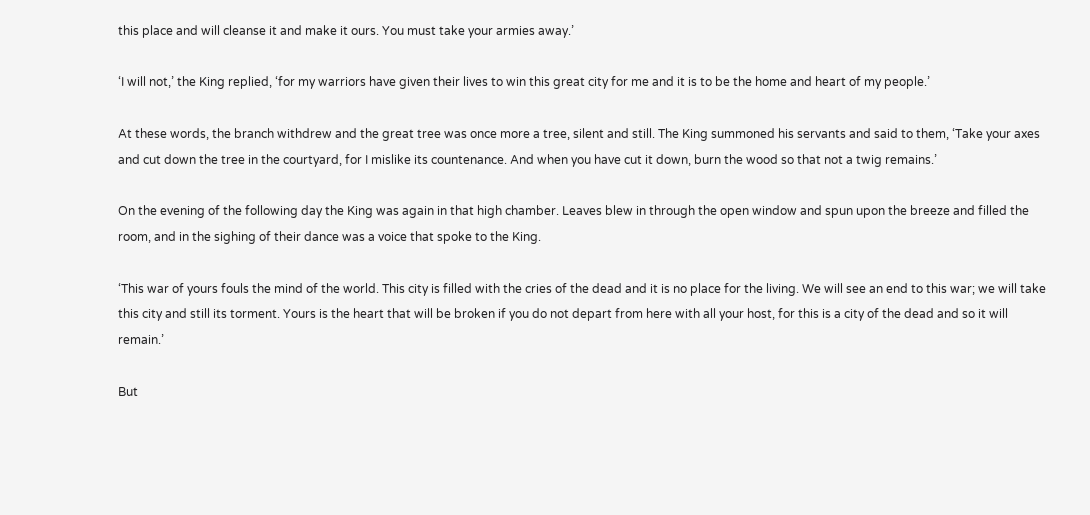this place and will cleanse it and make it ours. You must take your armies away.’

‘I will not,’ the King replied, ‘for my warriors have given their lives to win this great city for me and it is to be the home and heart of my people.’

At these words, the branch withdrew and the great tree was once more a tree, silent and still. The King summoned his servants and said to them, ‘Take your axes and cut down the tree in the courtyard, for I mislike its countenance. And when you have cut it down, burn the wood so that not a twig remains.’

On the evening of the following day the King was again in that high chamber. Leaves blew in through the open window and spun upon the breeze and filled the room, and in the sighing of their dance was a voice that spoke to the King.

‘This war of yours fouls the mind of the world. This city is filled with the cries of the dead and it is no place for the living. We will see an end to this war; we will take this city and still its torment. Yours is the heart that will be broken if you do not depart from here with all your host, for this is a city of the dead and so it will remain.’

But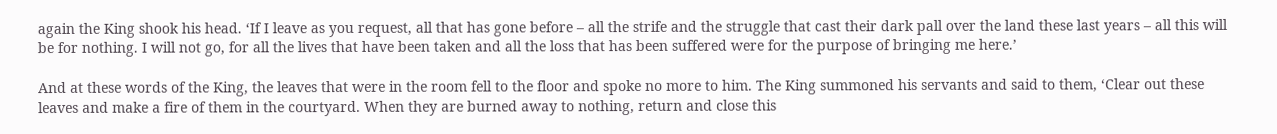again the King shook his head. ‘If I leave as you request, all that has gone before – all the strife and the struggle that cast their dark pall over the land these last years – all this will be for nothing. I will not go, for all the lives that have been taken and all the loss that has been suffered were for the purpose of bringing me here.’

And at these words of the King, the leaves that were in the room fell to the floor and spoke no more to him. The King summoned his servants and said to them, ‘Clear out these leaves and make a fire of them in the courtyard. When they are burned away to nothing, return and close this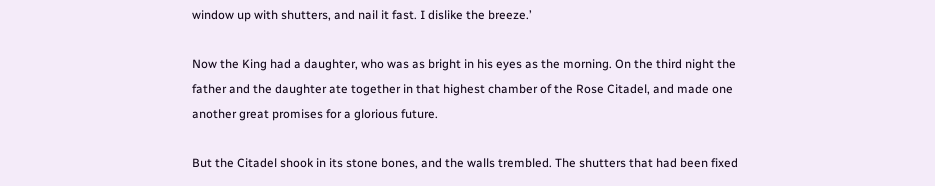window up with shutters, and nail it fast. I dislike the breeze.’

Now the King had a daughter, who was as bright in his eyes as the morning. On the third night the father and the daughter ate together in that highest chamber of the Rose Citadel, and made one another great promises for a glorious future.

But the Citadel shook in its stone bones, and the walls trembled. The shutters that had been fixed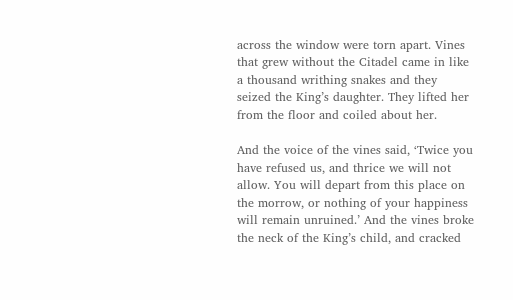across the window were torn apart. Vines that grew without the Citadel came in like a thousand writhing snakes and they seized the King’s daughter. They lifted her from the floor and coiled about her.

And the voice of the vines said, ‘Twice you have refused us, and thrice we will not allow. You will depart from this place on the morrow, or nothing of your happiness will remain unruined.’ And the vines broke the neck of the King’s child, and cracked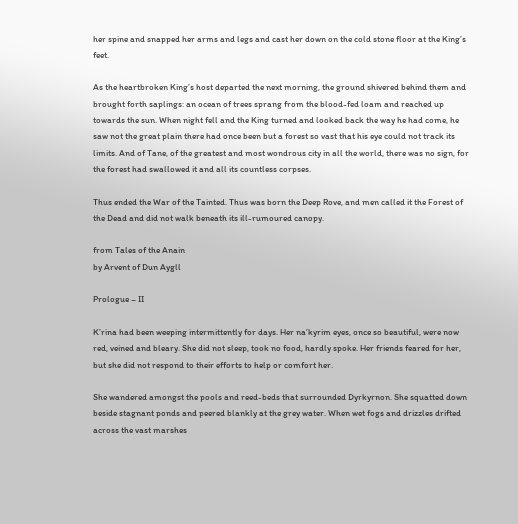her spine and snapped her arms and legs and cast her down on the cold stone floor at the King’s feet.

As the heartbroken King’s host departed the next morning, the ground shivered behind them and brought forth saplings: an ocean of trees sprang from the blood-fed loam and reached up towards the sun. When night fell and the King turned and looked back the way he had come, he saw not the great plain there had once been but a forest so vast that his eye could not track its limits. And of Tane, of the greatest and most wondrous city in all the world, there was no sign, for the forest had swallowed it and all its countless corpses.

Thus ended the War of the Tainted. Thus was born the Deep Rove, and men called it the Forest of the Dead and did not walk beneath its ill-rumoured canopy.

from Tales of the Anain
by Arvent of Dun Aygll

Prologue – II

K’rina had been weeping intermittently for days. Her na’kyrim eyes, once so beautiful, were now red, veined and bleary. She did not sleep, took no food, hardly spoke. Her friends feared for her, but she did not respond to their efforts to help or comfort her.

She wandered amongst the pools and reed-beds that surrounded Dyrkyrnon. She squatted down beside stagnant ponds and peered blankly at the grey water. When wet fogs and drizzles drifted across the vast marshes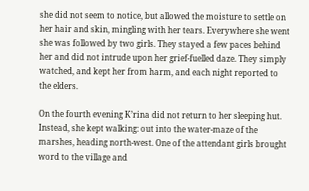she did not seem to notice, but allowed the moisture to settle on her hair and skin, mingling with her tears. Everywhere she went she was followed by two girls. They stayed a few paces behind her and did not intrude upon her grief-fuelled daze. They simply watched, and kept her from harm, and each night reported to the elders.

On the fourth evening K’rina did not return to her sleeping hut. Instead, she kept walking: out into the water-maze of the marshes, heading north-west. One of the attendant girls brought word to the village and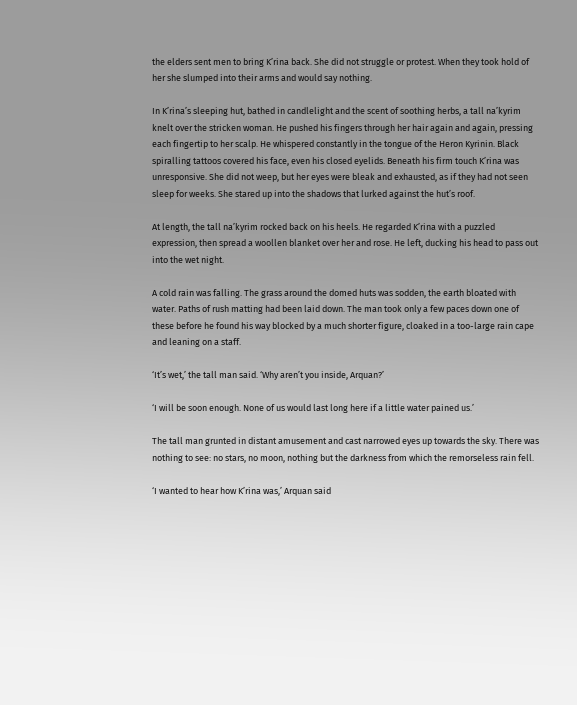the elders sent men to bring K’rina back. She did not struggle or protest. When they took hold of her she slumped into their arms and would say nothing.

In K’rina’s sleeping hut, bathed in candlelight and the scent of soothing herbs, a tall na’kyrim knelt over the stricken woman. He pushed his fingers through her hair again and again, pressing
each fingertip to her scalp. He whispered constantly in the tongue of the Heron Kyrinin. Black spiralling tattoos covered his face, even his closed eyelids. Beneath his firm touch K’rina was unresponsive. She did not weep, but her eyes were bleak and exhausted, as if they had not seen sleep for weeks. She stared up into the shadows that lurked against the hut’s roof.

At length, the tall na’kyrim rocked back on his heels. He regarded K’rina with a puzzled expression, then spread a woollen blanket over her and rose. He left, ducking his head to pass out
into the wet night.

A cold rain was falling. The grass around the domed huts was sodden, the earth bloated with water. Paths of rush matting had been laid down. The man took only a few paces down one of these before he found his way blocked by a much shorter figure, cloaked in a too-large rain cape and leaning on a staff.

‘It’s wet,’ the tall man said. ‘Why aren’t you inside, Arquan?’

‘I will be soon enough. None of us would last long here if a little water pained us.’

The tall man grunted in distant amusement and cast narrowed eyes up towards the sky. There was nothing to see: no stars, no moon, nothing but the darkness from which the remorseless rain fell.

‘I wanted to hear how K’rina was,’ Arquan said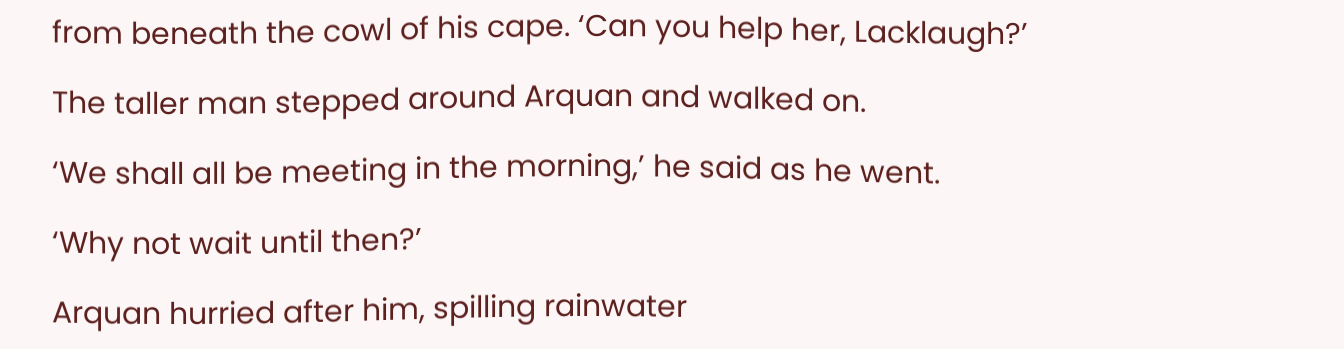from beneath the cowl of his cape. ‘Can you help her, Lacklaugh?’

The taller man stepped around Arquan and walked on.

‘We shall all be meeting in the morning,’ he said as he went.

‘Why not wait until then?’

Arquan hurried after him, spilling rainwater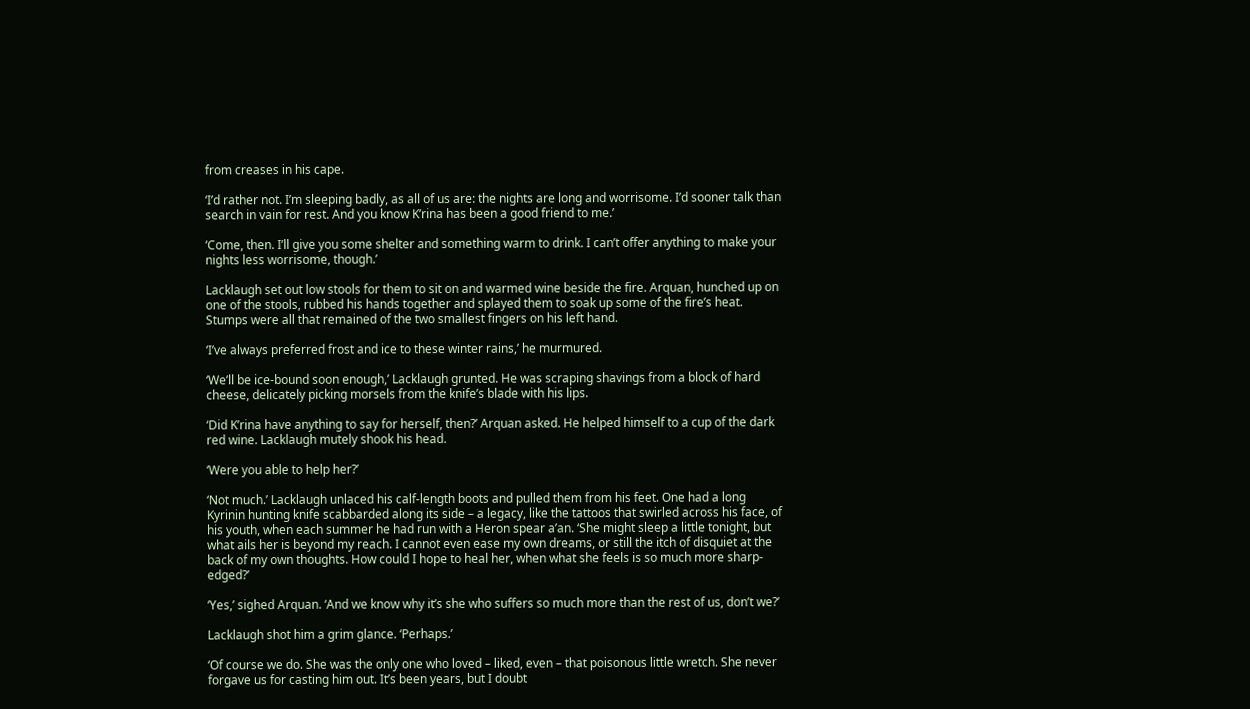from creases in his cape.

‘I’d rather not. I’m sleeping badly, as all of us are: the nights are long and worrisome. I’d sooner talk than search in vain for rest. And you know K’rina has been a good friend to me.’

‘Come, then. I’ll give you some shelter and something warm to drink. I can’t offer anything to make your nights less worrisome, though.’

Lacklaugh set out low stools for them to sit on and warmed wine beside the fire. Arquan, hunched up on one of the stools, rubbed his hands together and splayed them to soak up some of the fire’s heat. Stumps were all that remained of the two smallest fingers on his left hand.

‘I’ve always preferred frost and ice to these winter rains,’ he murmured.

‘We’ll be ice-bound soon enough,’ Lacklaugh grunted. He was scraping shavings from a block of hard cheese, delicately picking morsels from the knife’s blade with his lips.

‘Did K’rina have anything to say for herself, then?’ Arquan asked. He helped himself to a cup of the dark red wine. Lacklaugh mutely shook his head.

‘Were you able to help her?’

‘Not much.’ Lacklaugh unlaced his calf-length boots and pulled them from his feet. One had a long Kyrinin hunting knife scabbarded along its side – a legacy, like the tattoos that swirled across his face, of his youth, when each summer he had run with a Heron spear a’an. ‘She might sleep a little tonight, but what ails her is beyond my reach. I cannot even ease my own dreams, or still the itch of disquiet at the back of my own thoughts. How could I hope to heal her, when what she feels is so much more sharp-edged?’

‘Yes,’ sighed Arquan. ‘And we know why it’s she who suffers so much more than the rest of us, don’t we?’

Lacklaugh shot him a grim glance. ‘Perhaps.’

‘Of course we do. She was the only one who loved – liked, even – that poisonous little wretch. She never forgave us for casting him out. It’s been years, but I doubt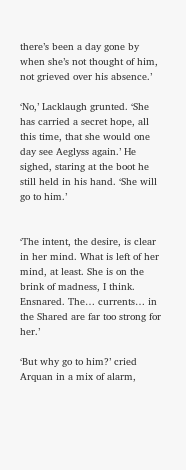there’s been a day gone by when she’s not thought of him, not grieved over his absence.’

‘No,’ Lacklaugh grunted. ‘She has carried a secret hope, all this time, that she would one day see Aeglyss again.’ He sighed, staring at the boot he still held in his hand. ‘She will go to him.’


‘The intent, the desire, is clear in her mind. What is left of her mind, at least. She is on the brink of madness, I think. Ensnared. The… currents… in the Shared are far too strong for her.’

‘But why go to him?’ cried Arquan in a mix of alarm,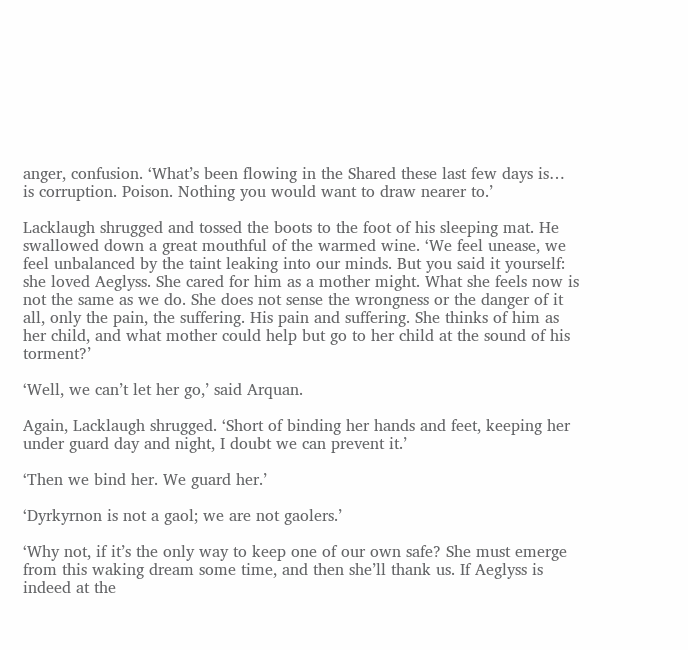anger, confusion. ‘What’s been flowing in the Shared these last few days is… is corruption. Poison. Nothing you would want to draw nearer to.’

Lacklaugh shrugged and tossed the boots to the foot of his sleeping mat. He swallowed down a great mouthful of the warmed wine. ‘We feel unease, we feel unbalanced by the taint leaking into our minds. But you said it yourself: she loved Aeglyss. She cared for him as a mother might. What she feels now is not the same as we do. She does not sense the wrongness or the danger of it all, only the pain, the suffering. His pain and suffering. She thinks of him as her child, and what mother could help but go to her child at the sound of his torment?’

‘Well, we can’t let her go,’ said Arquan.

Again, Lacklaugh shrugged. ‘Short of binding her hands and feet, keeping her under guard day and night, I doubt we can prevent it.’

‘Then we bind her. We guard her.’

‘Dyrkyrnon is not a gaol; we are not gaolers.’

‘Why not, if it’s the only way to keep one of our own safe? She must emerge from this waking dream some time, and then she’ll thank us. If Aeglyss is indeed at the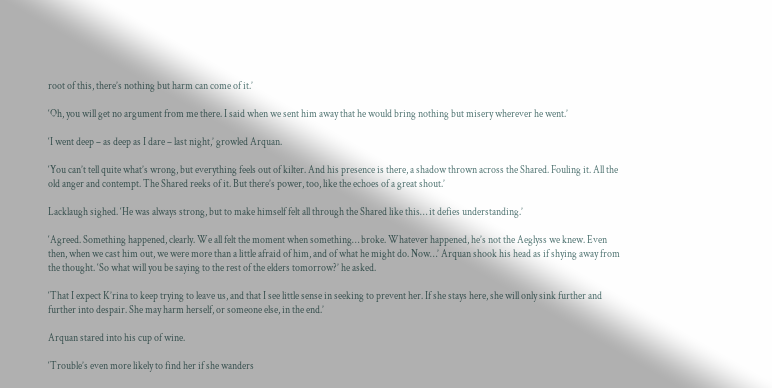root of this, there’s nothing but harm can come of it.’

‘Oh, you will get no argument from me there. I said when we sent him away that he would bring nothing but misery wherever he went.’

‘I went deep – as deep as I dare – last night,’ growled Arquan.

‘You can’t tell quite what’s wrong, but everything feels out of kilter. And his presence is there, a shadow thrown across the Shared. Fouling it. All the old anger and contempt. The Shared reeks of it. But there’s power, too, like the echoes of a great shout.’

Lacklaugh sighed. ‘He was always strong, but to make himself felt all through the Shared like this… it defies understanding.’

‘Agreed. Something happened, clearly. We all felt the moment when something… broke. Whatever happened, he’s not the Aeglyss we knew. Even then, when we cast him out, we were more than a little afraid of him, and of what he might do. Now…’ Arquan shook his head as if shying away from the thought. ‘So what will you be saying to the rest of the elders tomorrow?’ he asked.

‘That I expect K’rina to keep trying to leave us, and that I see little sense in seeking to prevent her. If she stays here, she will only sink further and further into despair. She may harm herself, or someone else, in the end.’

Arquan stared into his cup of wine.

‘Trouble’s even more likely to find her if she wanders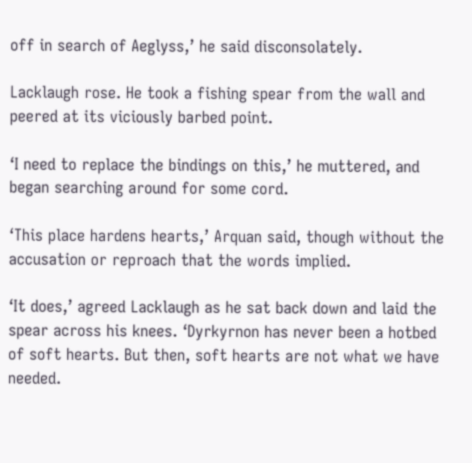off in search of Aeglyss,’ he said disconsolately.

Lacklaugh rose. He took a fishing spear from the wall and peered at its viciously barbed point.

‘I need to replace the bindings on this,’ he muttered, and began searching around for some cord.

‘This place hardens hearts,’ Arquan said, though without the accusation or reproach that the words implied.

‘It does,’ agreed Lacklaugh as he sat back down and laid the spear across his knees. ‘Dyrkyrnon has never been a hotbed of soft hearts. But then, soft hearts are not what we have needed.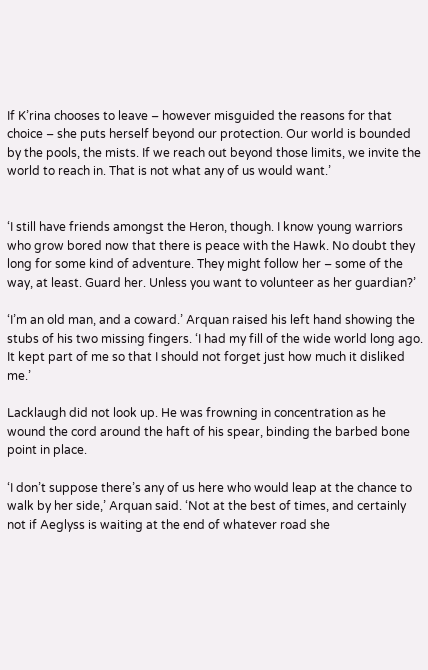If K’rina chooses to leave – however misguided the reasons for that choice – she puts herself beyond our protection. Our world is bounded by the pools, the mists. If we reach out beyond those limits, we invite the world to reach in. That is not what any of us would want.’


‘I still have friends amongst the Heron, though. I know young warriors who grow bored now that there is peace with the Hawk. No doubt they long for some kind of adventure. They might follow her – some of the way, at least. Guard her. Unless you want to volunteer as her guardian?’

‘I’m an old man, and a coward.’ Arquan raised his left hand showing the stubs of his two missing fingers. ‘I had my fill of the wide world long ago. It kept part of me so that I should not forget just how much it disliked me.’

Lacklaugh did not look up. He was frowning in concentration as he wound the cord around the haft of his spear, binding the barbed bone point in place.

‘I don’t suppose there’s any of us here who would leap at the chance to walk by her side,’ Arquan said. ‘Not at the best of times, and certainly not if Aeglyss is waiting at the end of whatever road she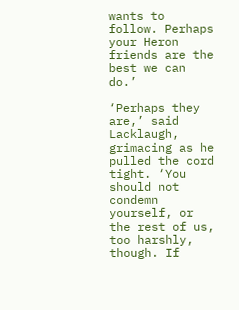wants to follow. Perhaps your Heron friends are the best we can do.’

‘Perhaps they are,’ said Lacklaugh, grimacing as he pulled the cord tight. ‘You should not condemn yourself, or the rest of us, too harshly, though. If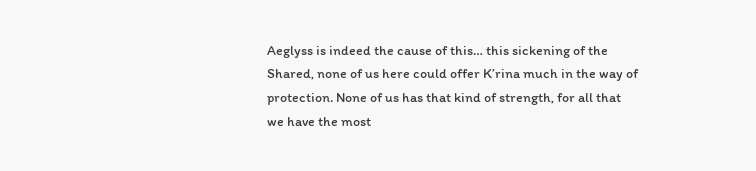Aeglyss is indeed the cause of this… this sickening of the Shared, none of us here could offer K’rina much in the way of protection. None of us has that kind of strength, for all that we have the most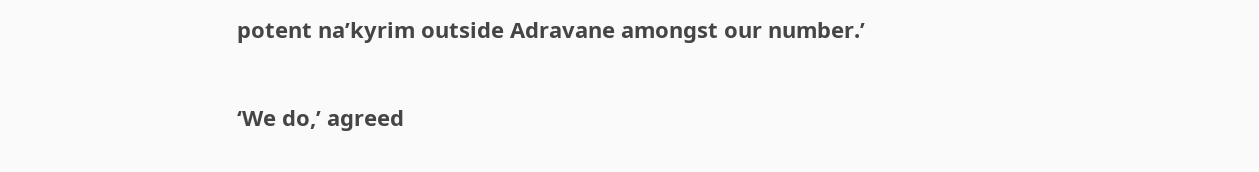potent na’kyrim outside Adravane amongst our number.’

‘We do,’ agreed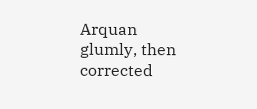Arquan glumly, then corrected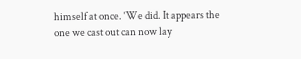himself at once. ‘We did. It appears the one we cast out can now lay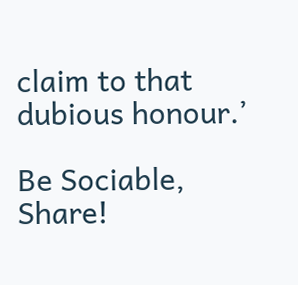claim to that dubious honour.’

Be Sociable, Share!